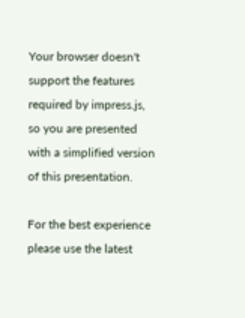Your browser doesn't support the features required by impress.js, so you are presented with a simplified version of this presentation.

For the best experience please use the latest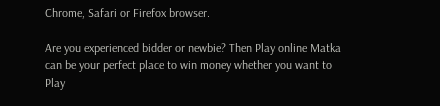Chrome, Safari or Firefox browser.

Are you experienced bidder or newbie? Then Play online Matka can be your perfect place to win money whether you want to Play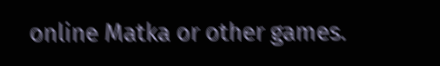online Matka or other games.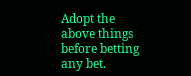Adopt the above things before betting any bet.